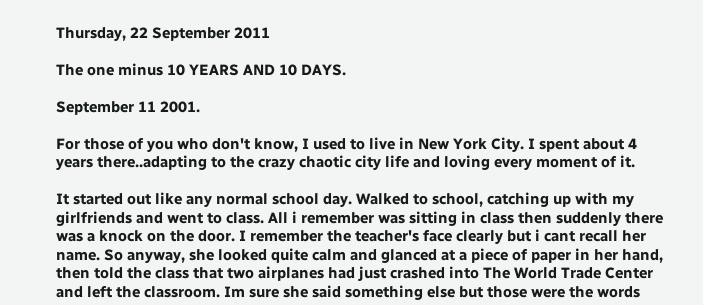Thursday, 22 September 2011

The one minus 10 YEARS AND 10 DAYS.

September 11 2001.

For those of you who don't know, I used to live in New York City. I spent about 4 years there..adapting to the crazy chaotic city life and loving every moment of it.

It started out like any normal school day. Walked to school, catching up with my girlfriends and went to class. All i remember was sitting in class then suddenly there was a knock on the door. I remember the teacher's face clearly but i cant recall her name. So anyway, she looked quite calm and glanced at a piece of paper in her hand, then told the class that two airplanes had just crashed into The World Trade Center and left the classroom. Im sure she said something else but those were the words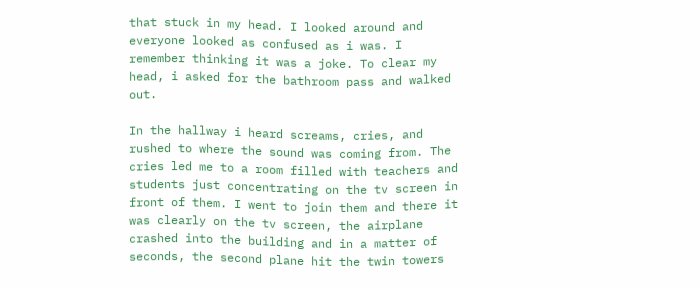that stuck in my head. I looked around and everyone looked as confused as i was. I remember thinking it was a joke. To clear my head, i asked for the bathroom pass and walked out.

In the hallway i heard screams, cries, and rushed to where the sound was coming from. The cries led me to a room filled with teachers and students just concentrating on the tv screen in front of them. I went to join them and there it was clearly on the tv screen, the airplane crashed into the building and in a matter of seconds, the second plane hit the twin towers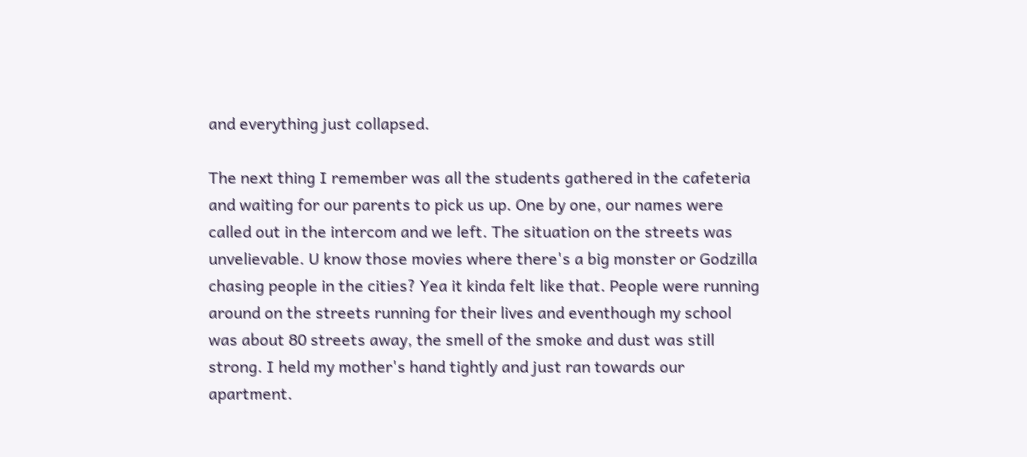and everything just collapsed.

The next thing I remember was all the students gathered in the cafeteria and waiting for our parents to pick us up. One by one, our names were called out in the intercom and we left. The situation on the streets was unvelievable. U know those movies where there's a big monster or Godzilla chasing people in the cities? Yea it kinda felt like that. People were running around on the streets running for their lives and eventhough my school was about 80 streets away, the smell of the smoke and dust was still strong. I held my mother's hand tightly and just ran towards our apartment.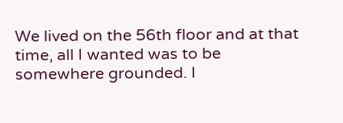We lived on the 56th floor and at that time, all I wanted was to be somewhere grounded. I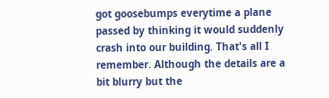got goosebumps everytime a plane passed by thinking it would suddenly crash into our building. That's all I remember. Although the details are a bit blurry but the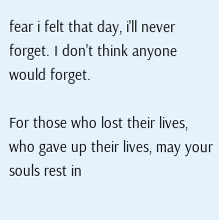fear i felt that day, i'll never forget. I don't think anyone would forget.

For those who lost their lives, who gave up their lives, may your souls rest in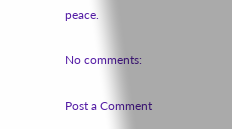peace.

No comments:

Post a Comment